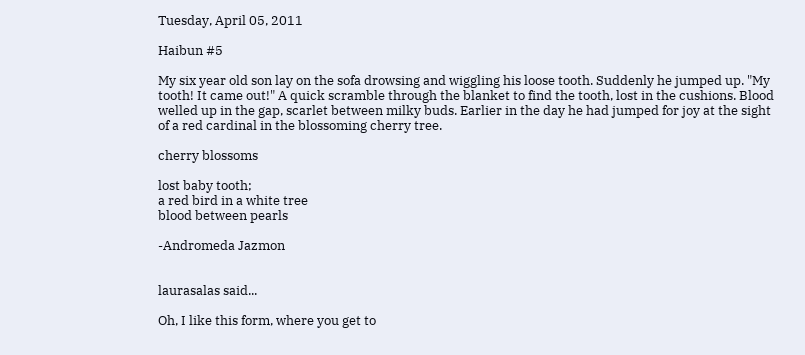Tuesday, April 05, 2011

Haibun #5

My six year old son lay on the sofa drowsing and wiggling his loose tooth. Suddenly he jumped up. "My tooth! It came out!" A quick scramble through the blanket to find the tooth, lost in the cushions. Blood welled up in the gap, scarlet between milky buds. Earlier in the day he had jumped for joy at the sight of a red cardinal in the blossoming cherry tree.

cherry blossoms

lost baby tooth;
a red bird in a white tree
blood between pearls

-Andromeda Jazmon


laurasalas said...

Oh, I like this form, where you get to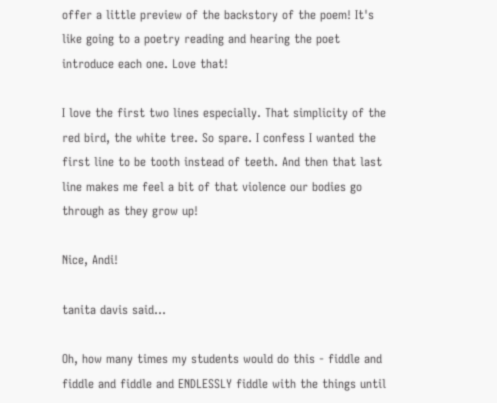offer a little preview of the backstory of the poem! It's like going to a poetry reading and hearing the poet introduce each one. Love that!

I love the first two lines especially. That simplicity of the red bird, the white tree. So spare. I confess I wanted the first line to be tooth instead of teeth. And then that last line makes me feel a bit of that violence our bodies go through as they grow up!

Nice, Andi!

tanita davis said...

Oh, how many times my students would do this - fiddle and fiddle and fiddle and ENDLESSLY fiddle with the things until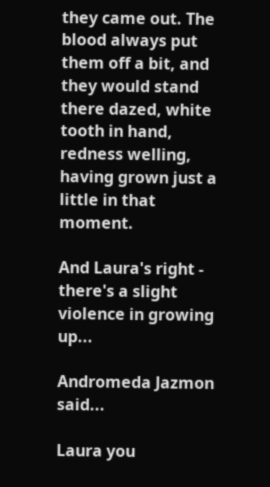they came out. The blood always put them off a bit, and they would stand there dazed, white tooth in hand, redness welling, having grown just a little in that moment.

And Laura's right - there's a slight violence in growing up...

Andromeda Jazmon said...

Laura you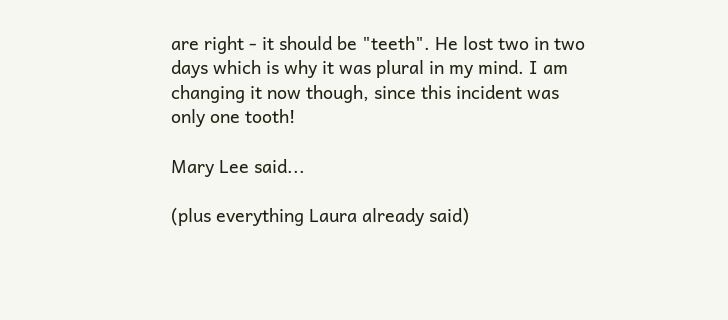are right - it should be "teeth". He lost two in two days which is why it was plural in my mind. I am changing it now though, since this incident was only one tooth!

Mary Lee said...

(plus everything Laura already said)